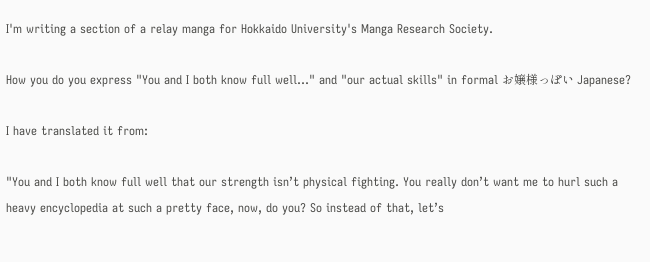I'm writing a section of a relay manga for Hokkaido University's Manga Research Society.

How you do you express "You and I both know full well..." and "our actual skills" in formal お嬢様っぽい Japanese?

I have translated it from:

"You and I both know full well that our strength isn’t physical fighting. You really don’t want me to hurl such a heavy encyclopedia at such a pretty face, now, do you? So instead of that, let’s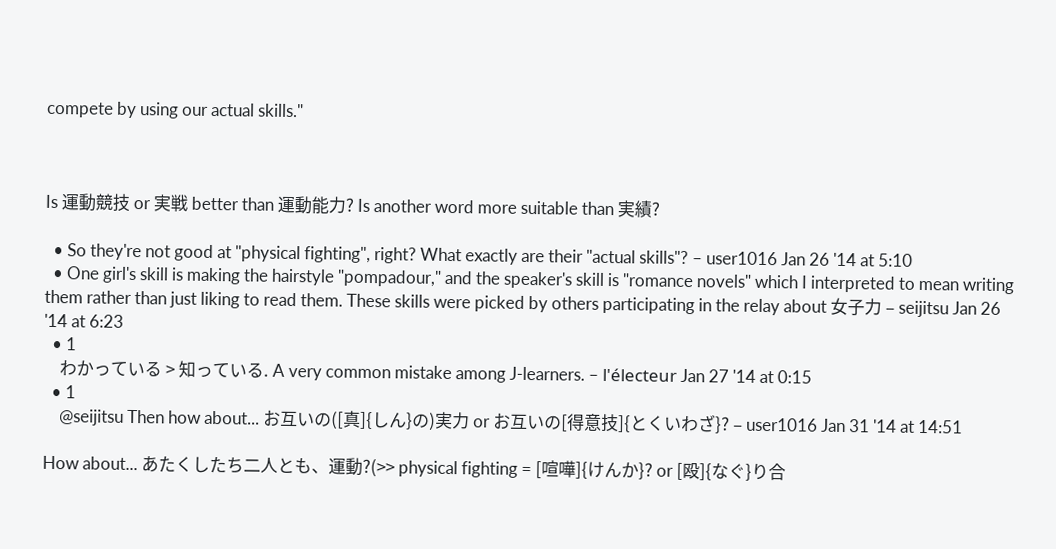compete by using our actual skills."



Is 運動競技 or 実戦 better than 運動能力? Is another word more suitable than 実績?

  • So they're not good at "physical fighting", right? What exactly are their "actual skills"? – user1016 Jan 26 '14 at 5:10
  • One girl's skill is making the hairstyle "pompadour," and the speaker's skill is "romance novels" which I interpreted to mean writing them rather than just liking to read them. These skills were picked by others participating in the relay about 女子力 – seijitsu Jan 26 '14 at 6:23
  • 1
    わかっている > 知っている. A very common mistake among J-learners. – l'électeur Jan 27 '14 at 0:15
  • 1
    @seijitsu Then how about... お互いの([真]{しん}の)実力 or お互いの[得意技]{とくいわざ}? – user1016 Jan 31 '14 at 14:51

How about... あたくしたち二人とも、運動?(>> physical fighting = [喧嘩]{けんか}? or [殴]{なぐ}り合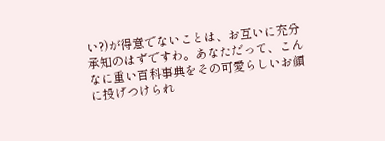い?)が得意でないことは、お互いに充分承知のはずですわ。あなただって、こんなに重い百科事典をその可愛らしいお顔に投げつけられ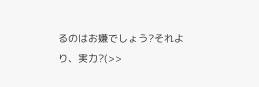るのはお嫌でしょう?それより、実力?(>>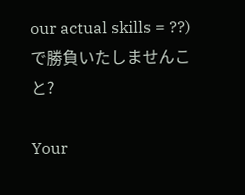our actual skills = ??)で勝負いたしませんこと?

Your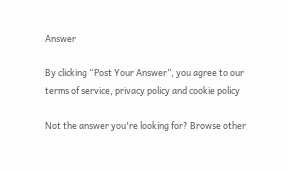Answer

By clicking “Post Your Answer”, you agree to our terms of service, privacy policy and cookie policy

Not the answer you're looking for? Browse other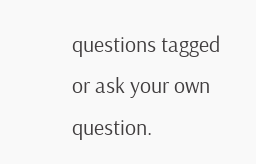questions tagged or ask your own question.